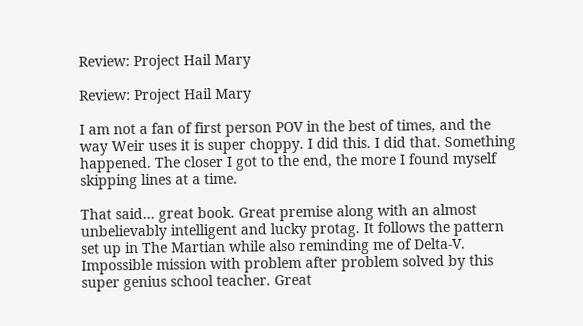Review: Project Hail Mary

Review: Project Hail Mary

I am not a fan of first person POV in the best of times, and the way Weir uses it is super choppy. I did this. I did that. Something happened. The closer I got to the end, the more I found myself skipping lines at a time.

That said… great book. Great premise along with an almost unbelievably intelligent and lucky protag. It follows the pattern set up in The Martian while also reminding me of Delta-V. Impossible mission with problem after problem solved by this super genius school teacher. Great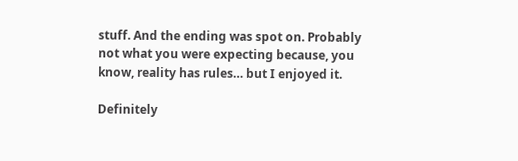stuff. And the ending was spot on. Probably not what you were expecting because, you know, reality has rules… but I enjoyed it.

Definitely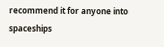recommend it for anyone into spaceships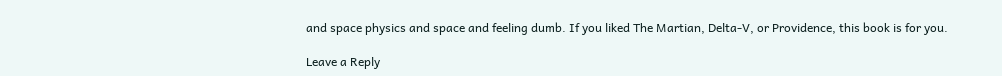and space physics and space and feeling dumb. If you liked The Martian, Delta-V, or Providence, this book is for you.

Leave a Reply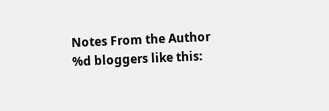Notes From the Author
%d bloggers like this: